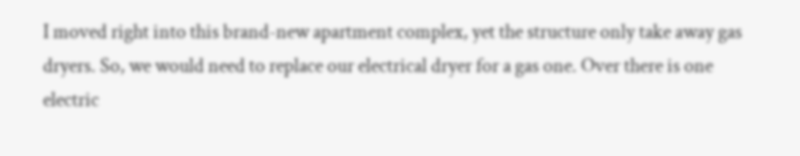I moved right into this brand-new apartment complex, yet the structure only take away gas dryers. So, we would need to replace our electrical dryer for a gas one. Over there is one electric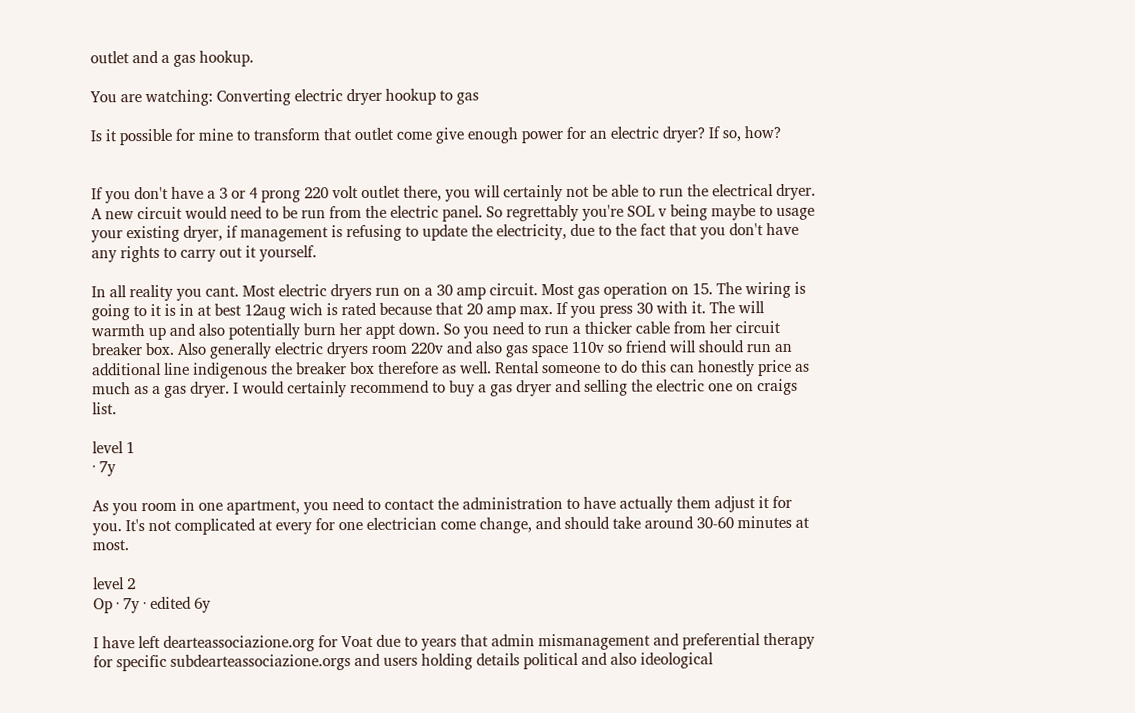outlet and a gas hookup.

You are watching: Converting electric dryer hookup to gas

Is it possible for mine to transform that outlet come give enough power for an electric dryer? If so, how?


If you don't have a 3 or 4 prong 220 volt outlet there, you will certainly not be able to run the electrical dryer. A new circuit would need to be run from the electric panel. So regrettably you're SOL v being maybe to usage your existing dryer, if management is refusing to update the electricity, due to the fact that you don't have any rights to carry out it yourself.

In all reality you cant. Most electric dryers run on a 30 amp circuit. Most gas operation on 15. The wiring is going to it is in at best 12aug wich is rated because that 20 amp max. If you press 30 with it. The will warmth up and also potentially burn her appt down. So you need to run a thicker cable from her circuit breaker box. Also generally electric dryers room 220v and also gas space 110v so friend will should run an additional line indigenous the breaker box therefore as well. Rental someone to do this can honestly price as much as a gas dryer. I would certainly recommend to buy a gas dryer and selling the electric one on craigs list.

level 1
· 7y

As you room in one apartment, you need to contact the administration to have actually them adjust it for you. It's not complicated at every for one electrician come change, and should take around 30-60 minutes at most.

level 2
Op · 7y · edited 6y

I have left dearteassociazione.org for Voat due to years that admin mismanagement and preferential therapy for specific subdearteassociazione.orgs and users holding details political and also ideological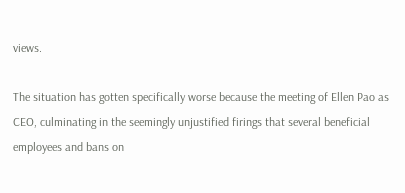views.

The situation has gotten specifically worse because the meeting of Ellen Pao as CEO, culminating in the seemingly unjustified firings that several beneficial employees and bans on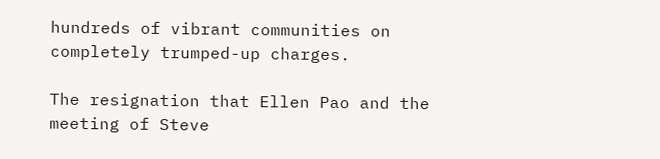hundreds of vibrant communities on completely trumped-up charges.

The resignation that Ellen Pao and the meeting of Steve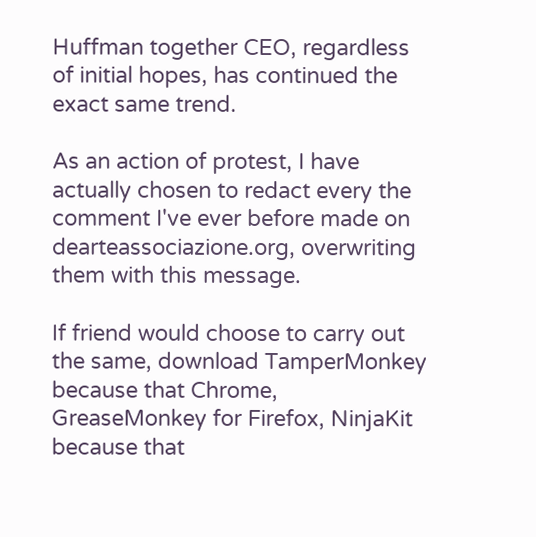Huffman together CEO, regardless of initial hopes, has continued the exact same trend.

As an action of protest, I have actually chosen to redact every the comment I've ever before made on dearteassociazione.org, overwriting them with this message.

If friend would choose to carry out the same, download TamperMonkey because that Chrome, GreaseMonkey for Firefox, NinjaKit because that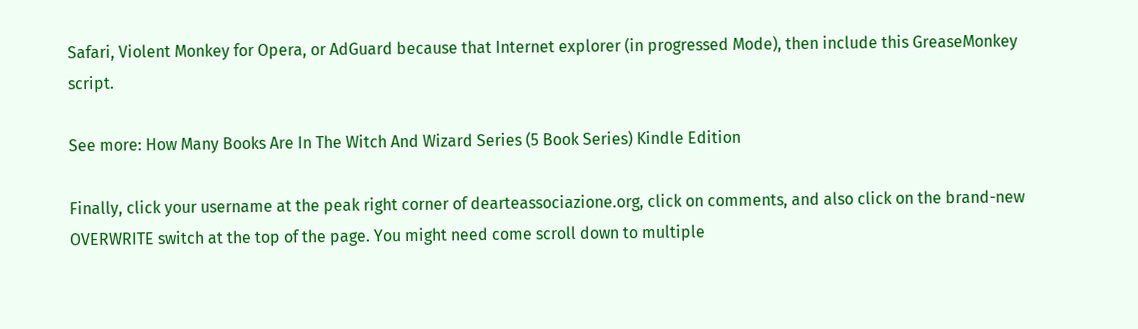Safari, Violent Monkey for Opera, or AdGuard because that Internet explorer (in progressed Mode), then include this GreaseMonkey script.

See more: How Many Books Are In The Witch And Wizard Series (5 Book Series) Kindle Edition

Finally, click your username at the peak right corner of dearteassociazione.org, click on comments, and also click on the brand-new OVERWRITE switch at the top of the page. You might need come scroll down to multiple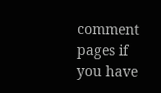comment pages if you have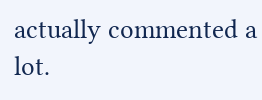actually commented a lot.